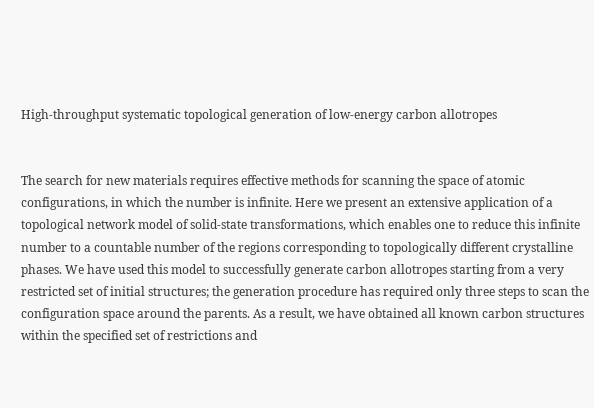High-throughput systematic topological generation of low-energy carbon allotropes


The search for new materials requires effective methods for scanning the space of atomic configurations, in which the number is infinite. Here we present an extensive application of a topological network model of solid-state transformations, which enables one to reduce this infinite number to a countable number of the regions corresponding to topologically different crystalline phases. We have used this model to successfully generate carbon allotropes starting from a very restricted set of initial structures; the generation procedure has required only three steps to scan the configuration space around the parents. As a result, we have obtained all known carbon structures within the specified set of restrictions and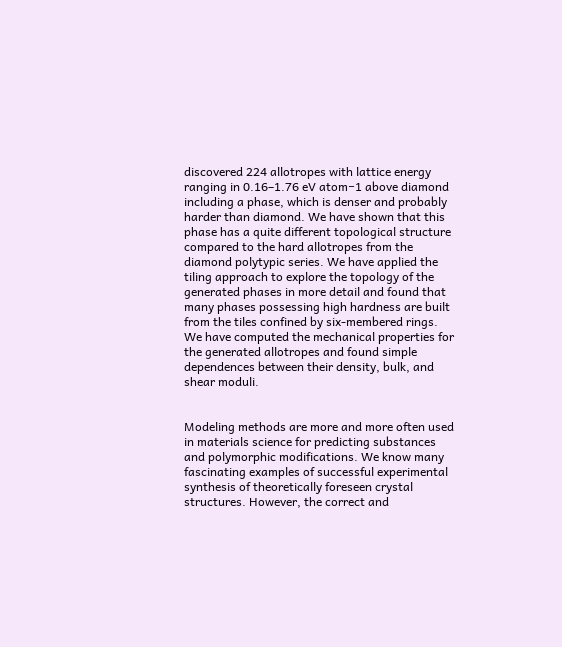discovered 224 allotropes with lattice energy ranging in 0.16–1.76 eV atom−1 above diamond including a phase, which is denser and probably harder than diamond. We have shown that this phase has a quite different topological structure compared to the hard allotropes from the diamond polytypic series. We have applied the tiling approach to explore the topology of the generated phases in more detail and found that many phases possessing high hardness are built from the tiles confined by six-membered rings. We have computed the mechanical properties for the generated allotropes and found simple dependences between their density, bulk, and shear moduli.


Modeling methods are more and more often used in materials science for predicting substances and polymorphic modifications. We know many fascinating examples of successful experimental synthesis of theoretically foreseen crystal structures. However, the correct and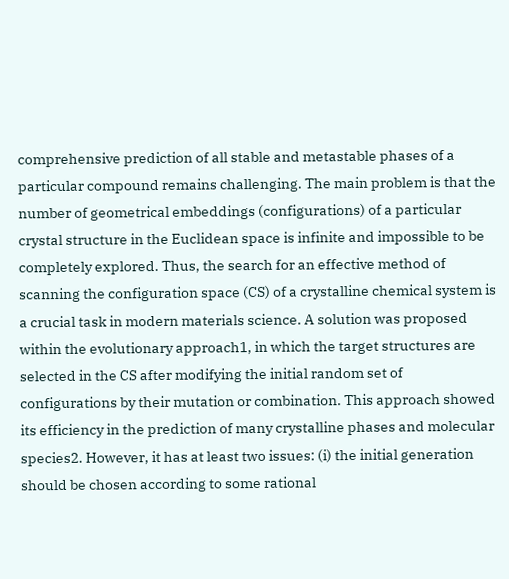comprehensive prediction of all stable and metastable phases of a particular compound remains challenging. The main problem is that the number of geometrical embeddings (configurations) of a particular crystal structure in the Euclidean space is infinite and impossible to be completely explored. Thus, the search for an effective method of scanning the configuration space (CS) of a crystalline chemical system is a crucial task in modern materials science. A solution was proposed within the evolutionary approach1, in which the target structures are selected in the CS after modifying the initial random set of configurations by their mutation or combination. This approach showed its efficiency in the prediction of many crystalline phases and molecular species2. However, it has at least two issues: (i) the initial generation should be chosen according to some rational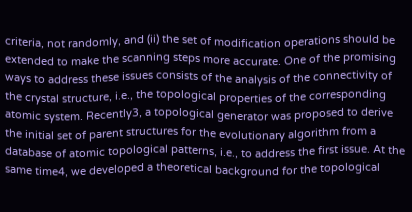criteria, not randomly, and (ii) the set of modification operations should be extended to make the scanning steps more accurate. One of the promising ways to address these issues consists of the analysis of the connectivity of the crystal structure, i.e., the topological properties of the corresponding atomic system. Recently3, a topological generator was proposed to derive the initial set of parent structures for the evolutionary algorithm from a database of atomic topological patterns, i.e., to address the first issue. At the same time4, we developed a theoretical background for the topological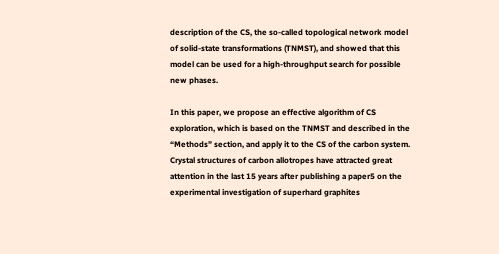description of the CS, the so-called topological network model of solid-state transformations (TNMST), and showed that this model can be used for a high-throughput search for possible new phases.

In this paper, we propose an effective algorithm of CS exploration, which is based on the TNMST and described in the “Methods” section, and apply it to the CS of the carbon system. Crystal structures of carbon allotropes have attracted great attention in the last 15 years after publishing a paper5 on the experimental investigation of superhard graphites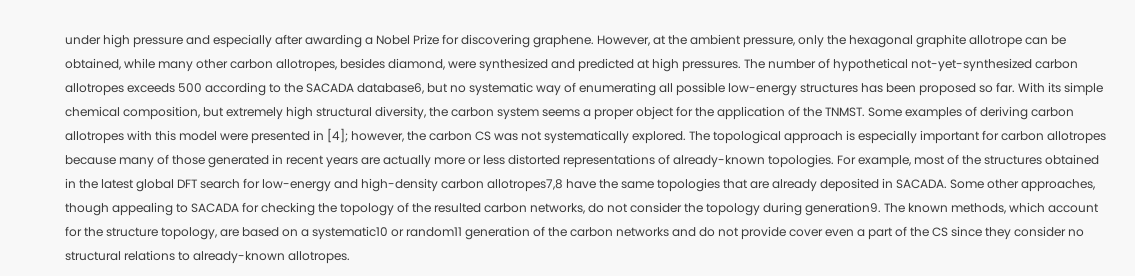under high pressure and especially after awarding a Nobel Prize for discovering graphene. However, at the ambient pressure, only the hexagonal graphite allotrope can be obtained, while many other carbon allotropes, besides diamond, were synthesized and predicted at high pressures. The number of hypothetical not-yet-synthesized carbon allotropes exceeds 500 according to the SACADA database6, but no systematic way of enumerating all possible low-energy structures has been proposed so far. With its simple chemical composition, but extremely high structural diversity, the carbon system seems a proper object for the application of the TNMST. Some examples of deriving carbon allotropes with this model were presented in [4]; however, the carbon CS was not systematically explored. The topological approach is especially important for carbon allotropes because many of those generated in recent years are actually more or less distorted representations of already-known topologies. For example, most of the structures obtained in the latest global DFT search for low-energy and high-density carbon allotropes7,8 have the same topologies that are already deposited in SACADA. Some other approaches, though appealing to SACADA for checking the topology of the resulted carbon networks, do not consider the topology during generation9. The known methods, which account for the structure topology, are based on a systematic10 or random11 generation of the carbon networks and do not provide cover even a part of the CS since they consider no structural relations to already-known allotropes.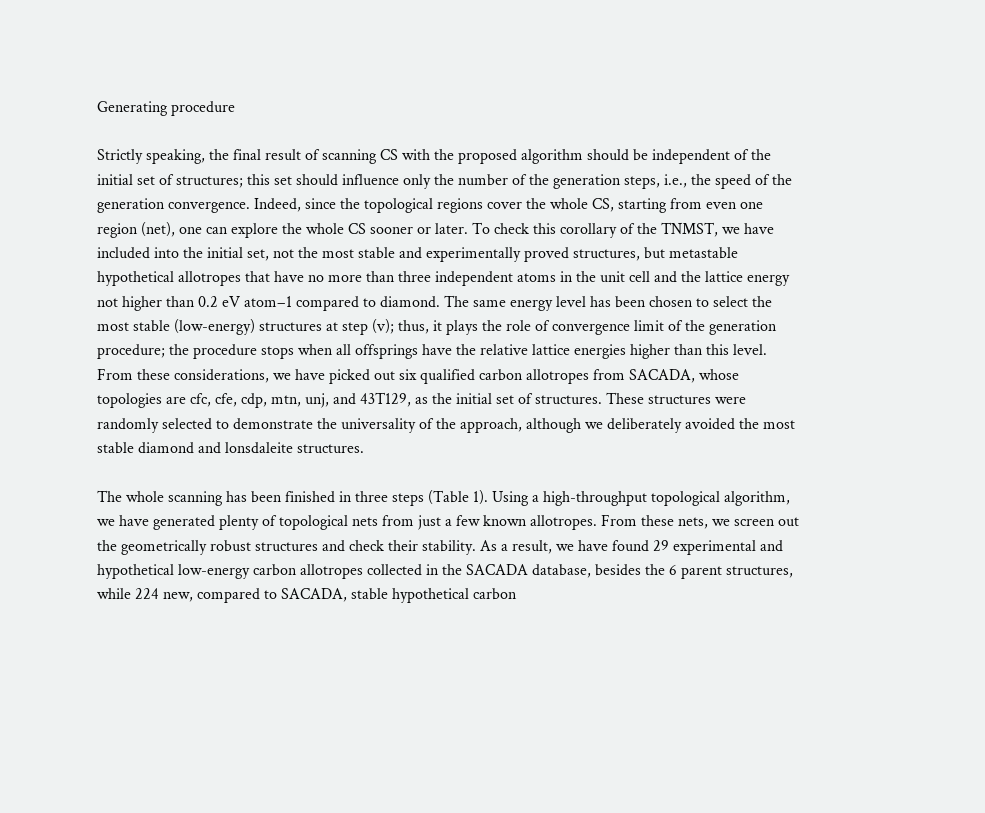Generating procedure

Strictly speaking, the final result of scanning CS with the proposed algorithm should be independent of the initial set of structures; this set should influence only the number of the generation steps, i.e., the speed of the generation convergence. Indeed, since the topological regions cover the whole CS, starting from even one region (net), one can explore the whole CS sooner or later. To check this corollary of the TNMST, we have included into the initial set, not the most stable and experimentally proved structures, but metastable hypothetical allotropes that have no more than three independent atoms in the unit cell and the lattice energy not higher than 0.2 eV atom−1 compared to diamond. The same energy level has been chosen to select the most stable (low-energy) structures at step (v); thus, it plays the role of convergence limit of the generation procedure; the procedure stops when all offsprings have the relative lattice energies higher than this level. From these considerations, we have picked out six qualified carbon allotropes from SACADA, whose topologies are cfc, cfe, cdp, mtn, unj, and 43T129, as the initial set of structures. These structures were randomly selected to demonstrate the universality of the approach, although we deliberately avoided the most stable diamond and lonsdaleite structures.

The whole scanning has been finished in three steps (Table 1). Using a high-throughput topological algorithm, we have generated plenty of topological nets from just a few known allotropes. From these nets, we screen out the geometrically robust structures and check their stability. As a result, we have found 29 experimental and hypothetical low-energy carbon allotropes collected in the SACADA database, besides the 6 parent structures, while 224 new, compared to SACADA, stable hypothetical carbon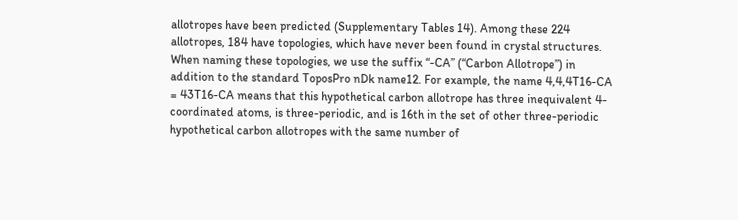allotropes have been predicted (Supplementary Tables 14). Among these 224 allotropes, 184 have topologies, which have never been found in crystal structures. When naming these topologies, we use the suffix “-CA” (“Carbon Allotrope”) in addition to the standard ToposPro nDk name12. For example, the name 4,4,4T16-CA = 43T16-CA means that this hypothetical carbon allotrope has three inequivalent 4-coordinated atoms, is three-periodic, and is 16th in the set of other three-periodic hypothetical carbon allotropes with the same number of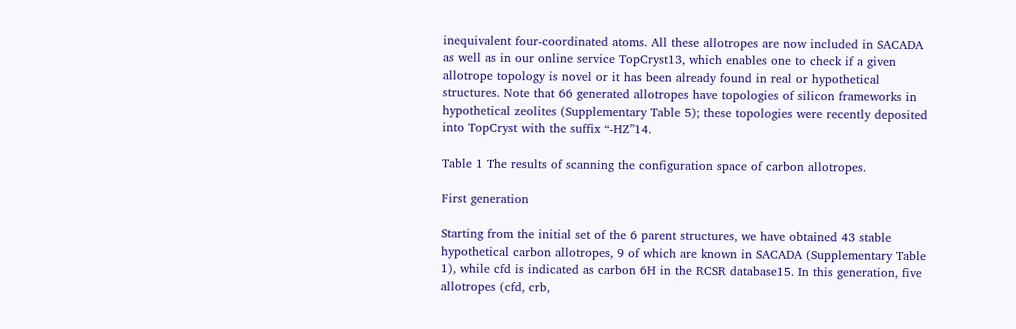inequivalent four-coordinated atoms. All these allotropes are now included in SACADA as well as in our online service TopCryst13, which enables one to check if a given allotrope topology is novel or it has been already found in real or hypothetical structures. Note that 66 generated allotropes have topologies of silicon frameworks in hypothetical zeolites (Supplementary Table 5); these topologies were recently deposited into TopCryst with the suffix “-HZ”14.

Table 1 The results of scanning the configuration space of carbon allotropes.

First generation

Starting from the initial set of the 6 parent structures, we have obtained 43 stable hypothetical carbon allotropes, 9 of which are known in SACADA (Supplementary Table 1), while cfd is indicated as carbon 6H in the RCSR database15. In this generation, five allotropes (cfd, crb,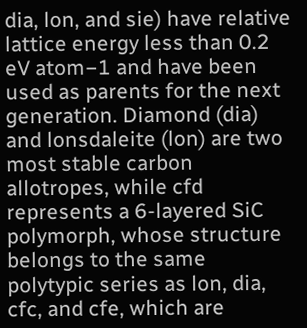dia, lon, and sie) have relative lattice energy less than 0.2 eV atom−1 and have been used as parents for the next generation. Diamond (dia) and lonsdaleite (lon) are two most stable carbon allotropes, while cfd represents a 6-layered SiC polymorph, whose structure belongs to the same polytypic series as lon, dia, cfc, and cfe, which are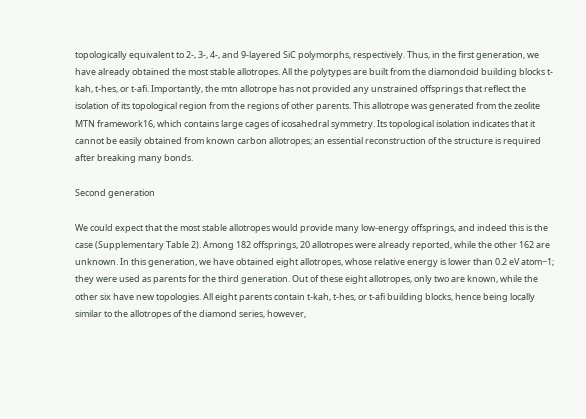topologically equivalent to 2-, 3-, 4-, and 9-layered SiC polymorphs, respectively. Thus, in the first generation, we have already obtained the most stable allotropes. All the polytypes are built from the diamondoid building blocks t-kah, t-hes, or t-afi. Importantly, the mtn allotrope has not provided any unstrained offsprings that reflect the isolation of its topological region from the regions of other parents. This allotrope was generated from the zeolite MTN framework16, which contains large cages of icosahedral symmetry. Its topological isolation indicates that it cannot be easily obtained from known carbon allotropes; an essential reconstruction of the structure is required after breaking many bonds.

Second generation

We could expect that the most stable allotropes would provide many low-energy offsprings, and indeed this is the case (Supplementary Table 2). Among 182 offsprings, 20 allotropes were already reported, while the other 162 are unknown. In this generation, we have obtained eight allotropes, whose relative energy is lower than 0.2 eV atom−1; they were used as parents for the third generation. Out of these eight allotropes, only two are known, while the other six have new topologies. All eight parents contain t-kah, t-hes, or t-afi building blocks, hence being locally similar to the allotropes of the diamond series, however,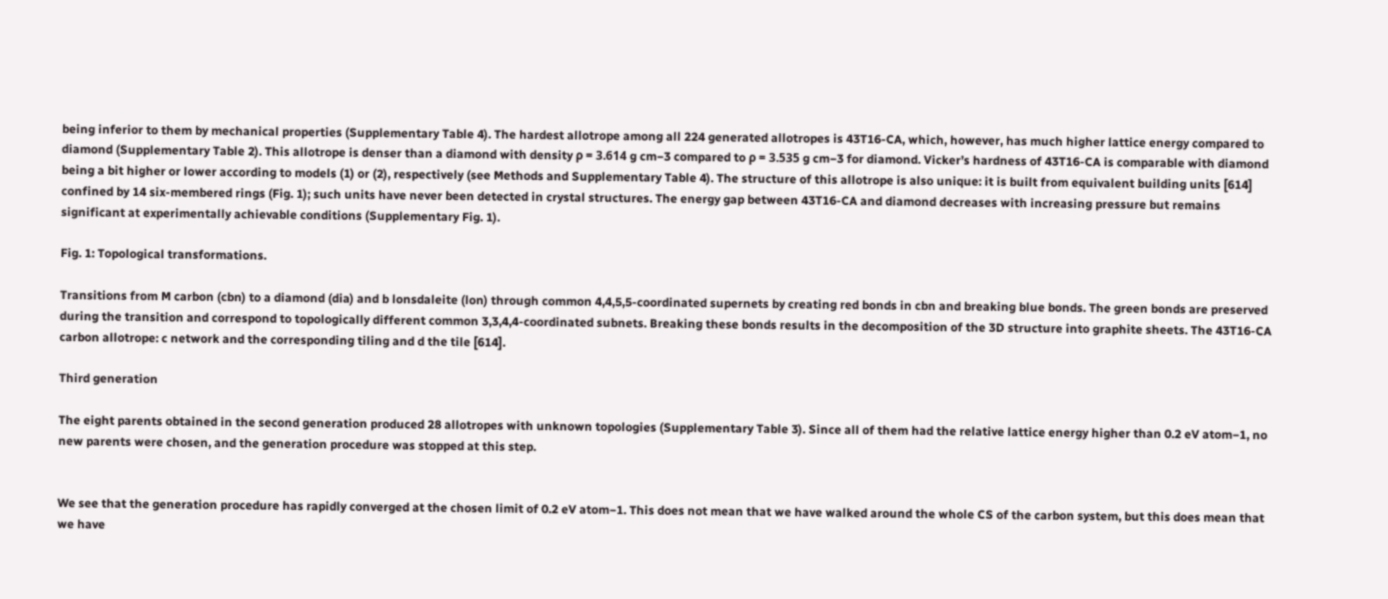being inferior to them by mechanical properties (Supplementary Table 4). The hardest allotrope among all 224 generated allotropes is 43T16-CA, which, however, has much higher lattice energy compared to diamond (Supplementary Table 2). This allotrope is denser than a diamond with density ρ = 3.614 g cm−3 compared to ρ = 3.535 g cm−3 for diamond. Vicker’s hardness of 43T16-CA is comparable with diamond being a bit higher or lower according to models (1) or (2), respectively (see Methods and Supplementary Table 4). The structure of this allotrope is also unique: it is built from equivalent building units [614] confined by 14 six-membered rings (Fig. 1); such units have never been detected in crystal structures. The energy gap between 43T16-CA and diamond decreases with increasing pressure but remains significant at experimentally achievable conditions (Supplementary Fig. 1).

Fig. 1: Topological transformations.

Transitions from M carbon (cbn) to a diamond (dia) and b lonsdaleite (lon) through common 4,4,5,5-coordinated supernets by creating red bonds in cbn and breaking blue bonds. The green bonds are preserved during the transition and correspond to topologically different common 3,3,4,4-coordinated subnets. Breaking these bonds results in the decomposition of the 3D structure into graphite sheets. The 43T16-CA carbon allotrope: c network and the corresponding tiling and d the tile [614].

Third generation

The eight parents obtained in the second generation produced 28 allotropes with unknown topologies (Supplementary Table 3). Since all of them had the relative lattice energy higher than 0.2 eV atom−1, no new parents were chosen, and the generation procedure was stopped at this step.


We see that the generation procedure has rapidly converged at the chosen limit of 0.2 eV atom−1. This does not mean that we have walked around the whole CS of the carbon system, but this does mean that we have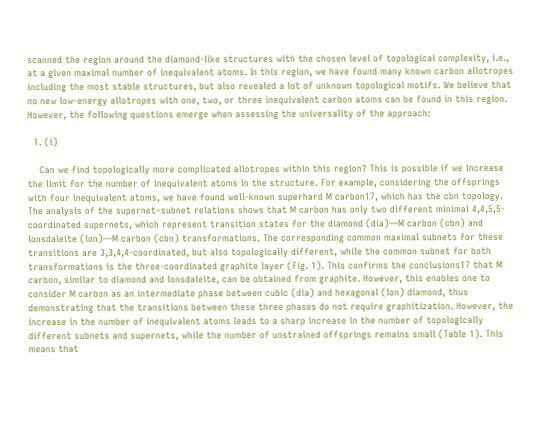scanned the region around the diamond-like structures with the chosen level of topological complexity, i.e., at a given maximal number of inequivalent atoms. In this region, we have found many known carbon allotropes including the most stable structures, but also revealed a lot of unknown topological motifs. We believe that no new low-energy allotropes with one, two, or three inequivalent carbon atoms can be found in this region. However, the following questions emerge when assessing the universality of the approach:

  1. (i)

    Can we find topologically more complicated allotropes within this region? This is possible if we increase the limit for the number of inequivalent atoms in the structure. For example, considering the offsprings with four inequivalent atoms, we have found well-known superhard M carbon17, which has the cbn topology. The analysis of the supernet–subnet relations shows that M carbon has only two different minimal 4,4,5,5-coordinated supernets, which represent transition states for the diamond (dia)—M carbon (cbn) and lonsdaleite (lon)—M carbon (cbn) transformations. The corresponding common maximal subnets for these transitions are 3,3,4,4-coordinated, but also topologically different, while the common subnet for both transformations is the three-coordinated graphite layer (Fig. 1). This confirms the conclusions17 that M carbon, similar to diamond and lonsdaleite, can be obtained from graphite. However, this enables one to consider M carbon as an intermediate phase between cubic (dia) and hexagonal (lon) diamond, thus demonstrating that the transitions between these three phases do not require graphitization. However, the increase in the number of inequivalent atoms leads to a sharp increase in the number of topologically different subnets and supernets, while the number of unstrained offsprings remains small (Table 1). This means that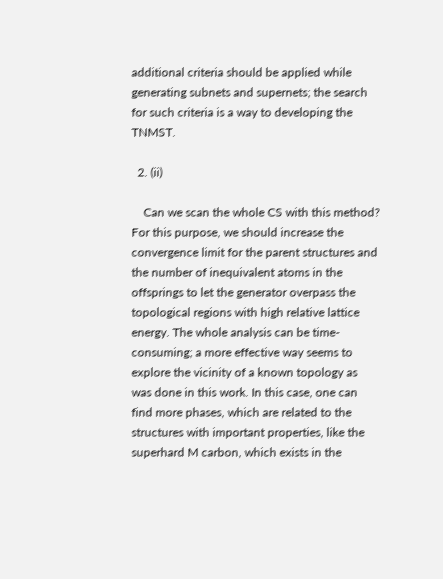additional criteria should be applied while generating subnets and supernets; the search for such criteria is a way to developing the TNMST.

  2. (ii)

    Can we scan the whole CS with this method? For this purpose, we should increase the convergence limit for the parent structures and the number of inequivalent atoms in the offsprings to let the generator overpass the topological regions with high relative lattice energy. The whole analysis can be time-consuming; a more effective way seems to explore the vicinity of a known topology as was done in this work. In this case, one can find more phases, which are related to the structures with important properties, like the superhard M carbon, which exists in the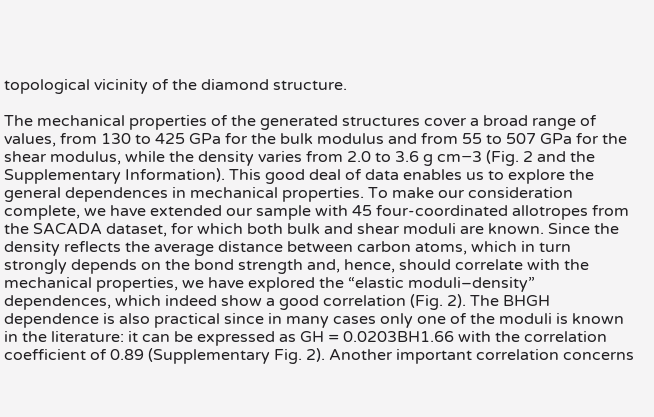topological vicinity of the diamond structure.

The mechanical properties of the generated structures cover a broad range of values, from 130 to 425 GPa for the bulk modulus and from 55 to 507 GPa for the shear modulus, while the density varies from 2.0 to 3.6 g cm−3 (Fig. 2 and the Supplementary Information). This good deal of data enables us to explore the general dependences in mechanical properties. To make our consideration complete, we have extended our sample with 45 four-coordinated allotropes from the SACADA dataset, for which both bulk and shear moduli are known. Since the density reflects the average distance between carbon atoms, which in turn strongly depends on the bond strength and, hence, should correlate with the mechanical properties, we have explored the “elastic moduli–density” dependences, which indeed show a good correlation (Fig. 2). The BHGH dependence is also practical since in many cases only one of the moduli is known in the literature: it can be expressed as GH = 0.0203BH1.66 with the correlation coefficient of 0.89 (Supplementary Fig. 2). Another important correlation concerns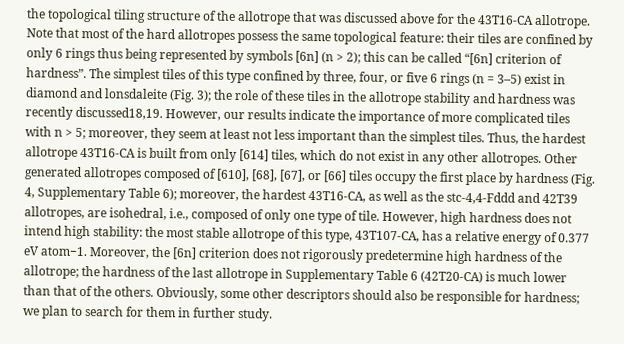the topological tiling structure of the allotrope that was discussed above for the 43T16-CA allotrope. Note that most of the hard allotropes possess the same topological feature: their tiles are confined by only 6 rings thus being represented by symbols [6n] (n > 2); this can be called “[6n] criterion of hardness”. The simplest tiles of this type confined by three, four, or five 6 rings (n = 3–5) exist in diamond and lonsdaleite (Fig. 3); the role of these tiles in the allotrope stability and hardness was recently discussed18,19. However, our results indicate the importance of more complicated tiles with n > 5; moreover, they seem at least not less important than the simplest tiles. Thus, the hardest allotrope 43T16-CA is built from only [614] tiles, which do not exist in any other allotropes. Other generated allotropes composed of [610], [68], [67], or [66] tiles occupy the first place by hardness (Fig. 4, Supplementary Table 6); moreover, the hardest 43T16-CA, as well as the stc-4,4-Fddd and 42T39 allotropes, are isohedral, i.e., composed of only one type of tile. However, high hardness does not intend high stability: the most stable allotrope of this type, 43T107-CA, has a relative energy of 0.377 eV atom−1. Moreover, the [6n] criterion does not rigorously predetermine high hardness of the allotrope; the hardness of the last allotrope in Supplementary Table 6 (42T20-CA) is much lower than that of the others. Obviously, some other descriptors should also be responsible for hardness; we plan to search for them in further study.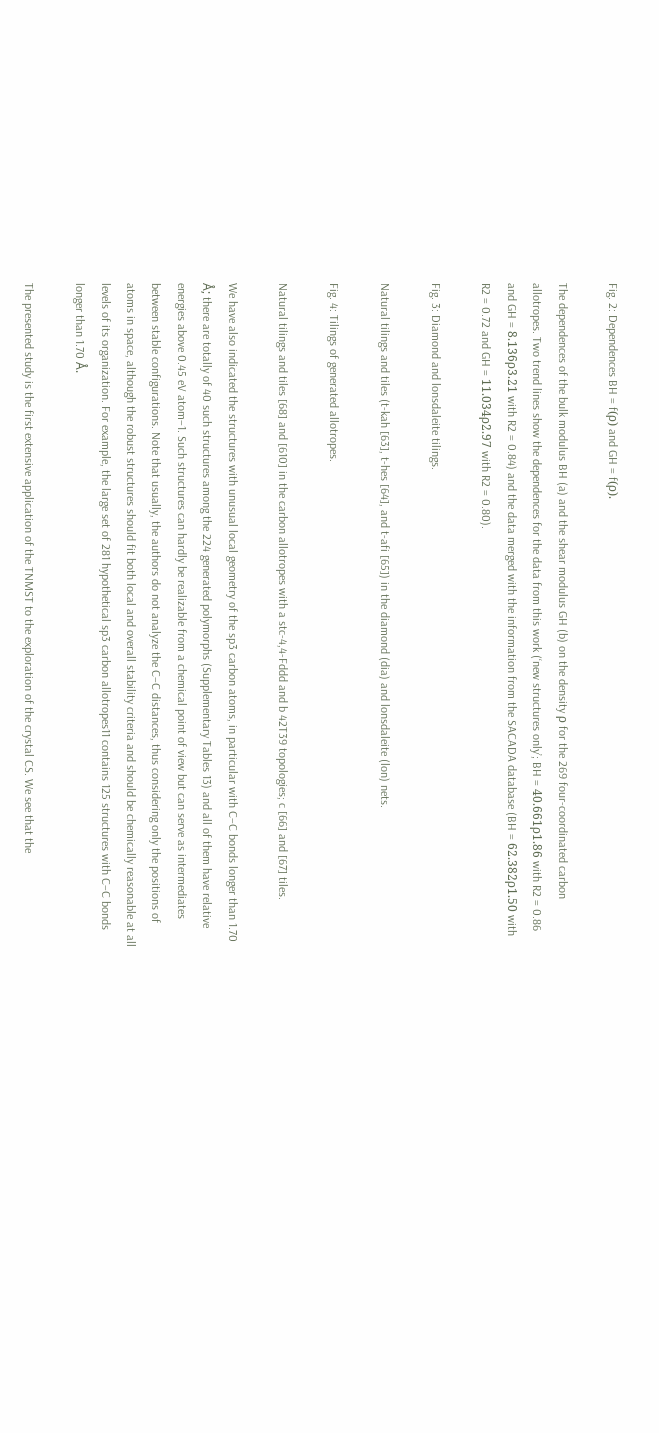Fig. 2: Dependences BH = f(ρ) and GH = f(ρ).

The dependences of the bulk modulus BH (a) and the shear modulus GH (b) on the density ρ for the 269 four-coordinated carbon allotropes. Two trend lines show the dependences for the data from this work (‘new structures only’; BH = 40.661ρ1.86 with R2 = 0.86 and GH = 8.136ρ3.21 with R2 = 0.84) and the data merged with the information from the SACADA database (BH = 62.382ρ1.50 with R2 = 0.72 and GH = 11.034ρ2.97 with R2 = 0.80).

Fig. 3: Diamond and lonsdaleite tilings.

Natural tilings and tiles (t-kah [63], t-hes [64], and t-afi [65]) in the diamond (dia) and lonsdaleite (lon) nets.

Fig. 4: Tilings of generated allotropes.

Natural tilings and tiles [68] and [610] in the carbon allotropes with a stc-4,4-Fddd and b 42T39 topologies; c [66] and [67] tiles.

We have also indicated the structures with unusual local geometry of the sp3 carbon atoms, in particular with C–C bonds longer than 1.70 Å; there are totally of 40 such structures among the 224 generated polymorphs (Supplementary Tables 13) and all of them have relative energies above 0.45 eV atom−1. Such structures can hardly be realizable from a chemical point of view but can serve as intermediates between stable configurations. Note that usually, the authors do not analyze the C–C distances, thus considering only the positions of atoms in space, although the robust structures should fit both local and overall stability criteria and should be chemically reasonable at all levels of its organization. For example, the large set of 281 hypothetical sp3 carbon allotropes11 contains 125 structures with C–C bonds longer than 1.70 Å.

The presented study is the first extensive application of the TNMST to the exploration of the crystal CS. We see that the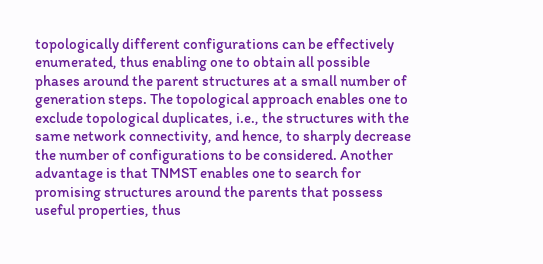topologically different configurations can be effectively enumerated, thus enabling one to obtain all possible phases around the parent structures at a small number of generation steps. The topological approach enables one to exclude topological duplicates, i.e., the structures with the same network connectivity, and hence, to sharply decrease the number of configurations to be considered. Another advantage is that TNMST enables one to search for promising structures around the parents that possess useful properties, thus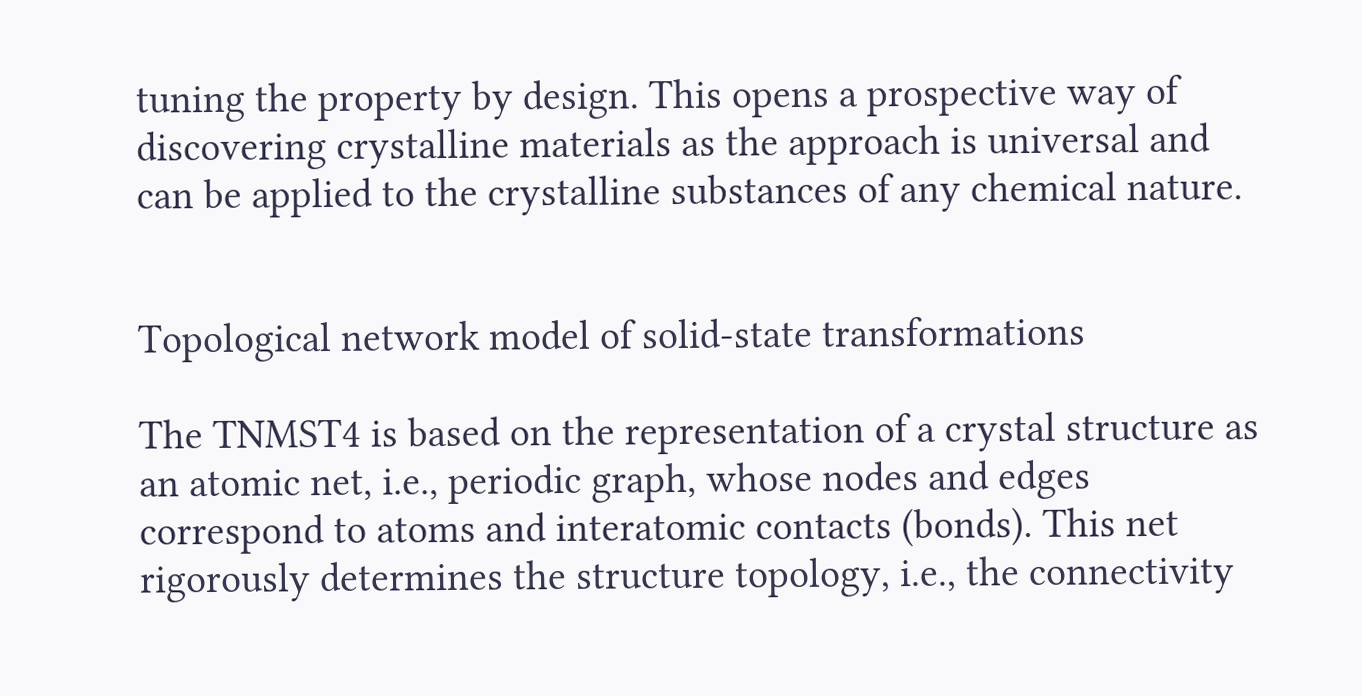tuning the property by design. This opens a prospective way of discovering crystalline materials as the approach is universal and can be applied to the crystalline substances of any chemical nature.


Topological network model of solid-state transformations

The TNMST4 is based on the representation of a crystal structure as an atomic net, i.e., periodic graph, whose nodes and edges correspond to atoms and interatomic contacts (bonds). This net rigorously determines the structure topology, i.e., the connectivity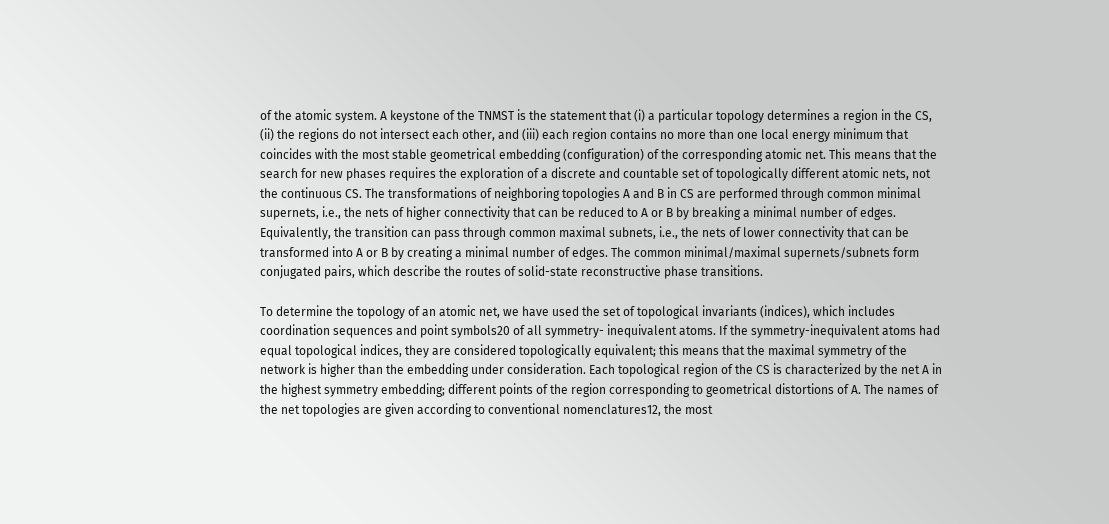of the atomic system. A keystone of the TNMST is the statement that (i) a particular topology determines a region in the CS, (ii) the regions do not intersect each other, and (iii) each region contains no more than one local energy minimum that coincides with the most stable geometrical embedding (configuration) of the corresponding atomic net. This means that the search for new phases requires the exploration of a discrete and countable set of topologically different atomic nets, not the continuous CS. The transformations of neighboring topologies A and B in CS are performed through common minimal supernets, i.e., the nets of higher connectivity that can be reduced to A or B by breaking a minimal number of edges. Equivalently, the transition can pass through common maximal subnets, i.e., the nets of lower connectivity that can be transformed into A or B by creating a minimal number of edges. The common minimal/maximal supernets/subnets form conjugated pairs, which describe the routes of solid-state reconstructive phase transitions.

To determine the topology of an atomic net, we have used the set of topological invariants (indices), which includes coordination sequences and point symbols20 of all symmetry- inequivalent atoms. If the symmetry-inequivalent atoms had equal topological indices, they are considered topologically equivalent; this means that the maximal symmetry of the network is higher than the embedding under consideration. Each topological region of the CS is characterized by the net A in the highest symmetry embedding; different points of the region corresponding to geometrical distortions of A. The names of the net topologies are given according to conventional nomenclatures12, the most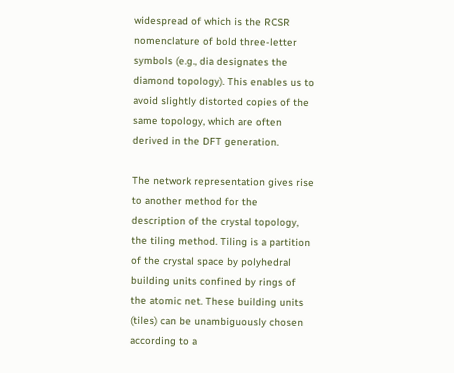widespread of which is the RCSR nomenclature of bold three-letter symbols (e.g., dia designates the diamond topology). This enables us to avoid slightly distorted copies of the same topology, which are often derived in the DFT generation.

The network representation gives rise to another method for the description of the crystal topology, the tiling method. Tiling is a partition of the crystal space by polyhedral building units confined by rings of the atomic net. These building units (tiles) can be unambiguously chosen according to a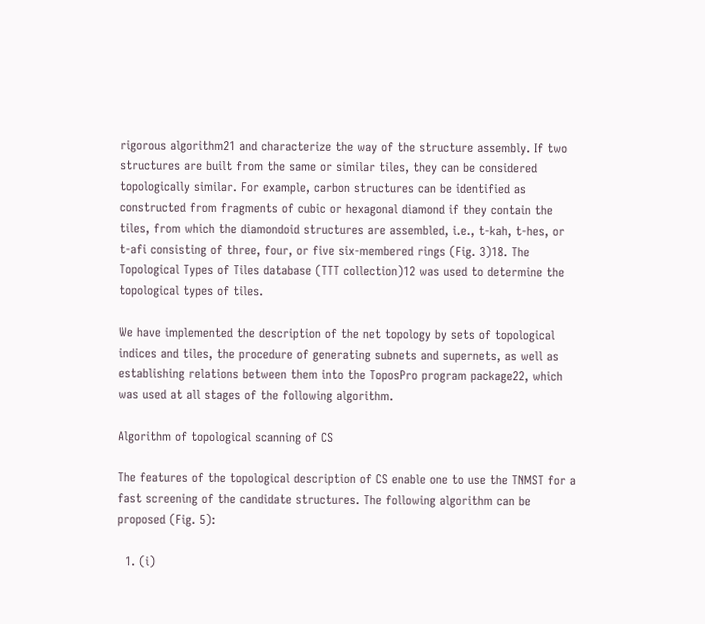rigorous algorithm21 and characterize the way of the structure assembly. If two structures are built from the same or similar tiles, they can be considered topologically similar. For example, carbon structures can be identified as constructed from fragments of cubic or hexagonal diamond if they contain the tiles, from which the diamondoid structures are assembled, i.e., t-kah, t-hes, or t-afi consisting of three, four, or five six-membered rings (Fig. 3)18. The Topological Types of Tiles database (TTT collection)12 was used to determine the topological types of tiles.

We have implemented the description of the net topology by sets of topological indices and tiles, the procedure of generating subnets and supernets, as well as establishing relations between them into the ToposPro program package22, which was used at all stages of the following algorithm.

Algorithm of topological scanning of CS

The features of the topological description of CS enable one to use the TNMST for a fast screening of the candidate structures. The following algorithm can be proposed (Fig. 5):

  1. (i)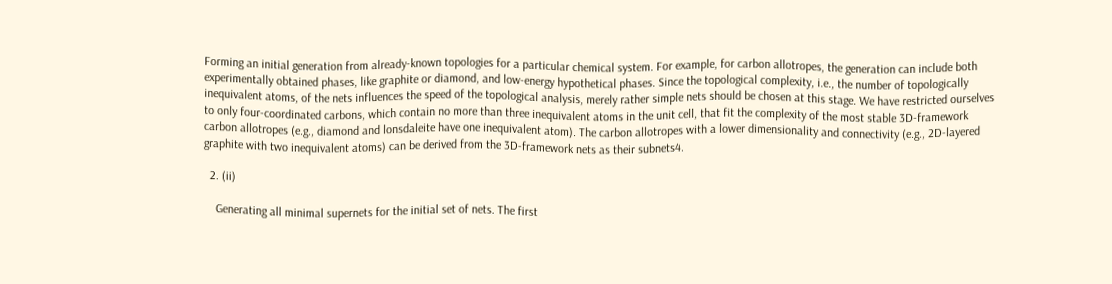Forming an initial generation from already-known topologies for a particular chemical system. For example, for carbon allotropes, the generation can include both experimentally obtained phases, like graphite or diamond, and low-energy hypothetical phases. Since the topological complexity, i.e., the number of topologically inequivalent atoms, of the nets influences the speed of the topological analysis, merely rather simple nets should be chosen at this stage. We have restricted ourselves to only four-coordinated carbons, which contain no more than three inequivalent atoms in the unit cell, that fit the complexity of the most stable 3D-framework carbon allotropes (e.g., diamond and lonsdaleite have one inequivalent atom). The carbon allotropes with a lower dimensionality and connectivity (e.g., 2D-layered graphite with two inequivalent atoms) can be derived from the 3D-framework nets as their subnets4.

  2. (ii)

    Generating all minimal supernets for the initial set of nets. The first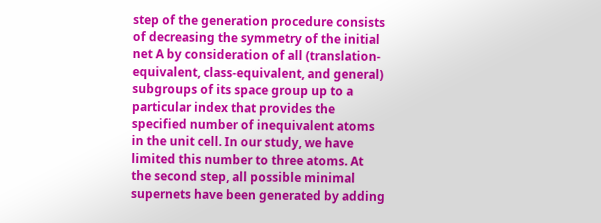step of the generation procedure consists of decreasing the symmetry of the initial net A by consideration of all (translation-equivalent, class-equivalent, and general) subgroups of its space group up to a particular index that provides the specified number of inequivalent atoms in the unit cell. In our study, we have limited this number to three atoms. At the second step, all possible minimal supernets have been generated by adding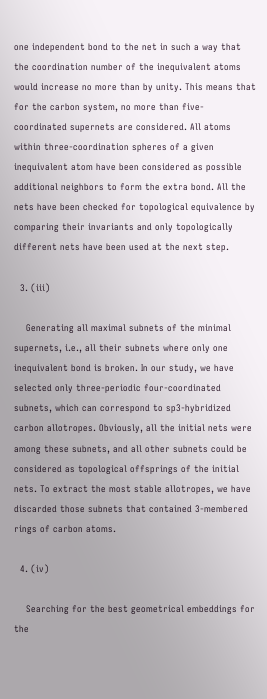one independent bond to the net in such a way that the coordination number of the inequivalent atoms would increase no more than by unity. This means that for the carbon system, no more than five-coordinated supernets are considered. All atoms within three-coordination spheres of a given inequivalent atom have been considered as possible additional neighbors to form the extra bond. All the nets have been checked for topological equivalence by comparing their invariants and only topologically different nets have been used at the next step.

  3. (iii)

    Generating all maximal subnets of the minimal supernets, i.e., all their subnets where only one inequivalent bond is broken. In our study, we have selected only three-periodic four-coordinated subnets, which can correspond to sp3-hybridized carbon allotropes. Obviously, all the initial nets were among these subnets, and all other subnets could be considered as topological offsprings of the initial nets. To extract the most stable allotropes, we have discarded those subnets that contained 3-membered rings of carbon atoms.

  4. (iv)

    Searching for the best geometrical embeddings for the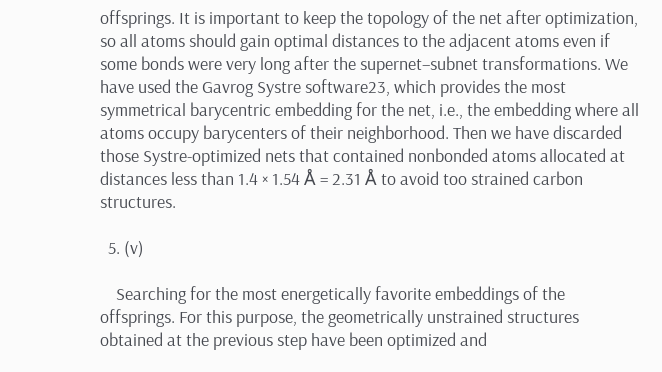offsprings. It is important to keep the topology of the net after optimization, so all atoms should gain optimal distances to the adjacent atoms even if some bonds were very long after the supernet–subnet transformations. We have used the Gavrog Systre software23, which provides the most symmetrical barycentric embedding for the net, i.e., the embedding where all atoms occupy barycenters of their neighborhood. Then we have discarded those Systre-optimized nets that contained nonbonded atoms allocated at distances less than 1.4 × 1.54 Å = 2.31 Å to avoid too strained carbon structures.

  5. (v)

    Searching for the most energetically favorite embeddings of the offsprings. For this purpose, the geometrically unstrained structures obtained at the previous step have been optimized and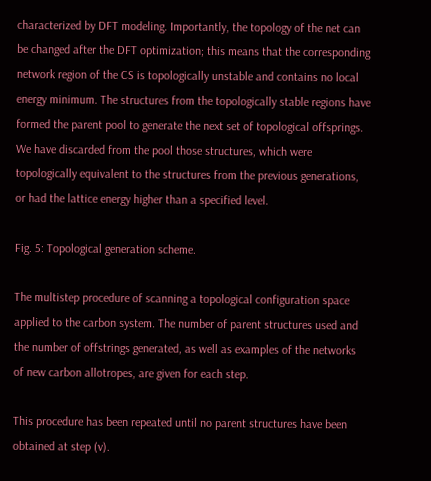characterized by DFT modeling. Importantly, the topology of the net can be changed after the DFT optimization; this means that the corresponding network region of the CS is topologically unstable and contains no local energy minimum. The structures from the topologically stable regions have formed the parent pool to generate the next set of topological offsprings. We have discarded from the pool those structures, which were topologically equivalent to the structures from the previous generations, or had the lattice energy higher than a specified level.

Fig. 5: Topological generation scheme.

The multistep procedure of scanning a topological configuration space applied to the carbon system. The number of parent structures used and the number of offstrings generated, as well as examples of the networks of new carbon allotropes, are given for each step.

This procedure has been repeated until no parent structures have been obtained at step (v).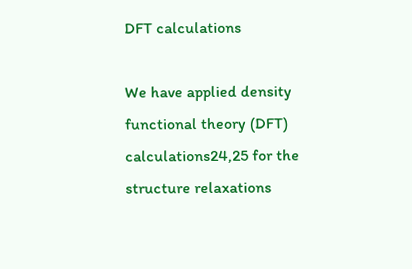DFT calculations

We have applied density functional theory (DFT) calculations24,25 for the structure relaxations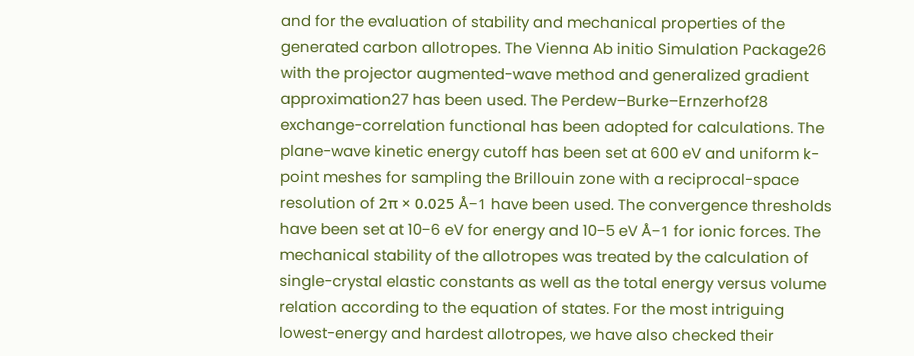and for the evaluation of stability and mechanical properties of the generated carbon allotropes. The Vienna Ab initio Simulation Package26 with the projector augmented-wave method and generalized gradient approximation27 has been used. The Perdew–Burke–Ernzerhof28 exchange-correlation functional has been adopted for calculations. The plane-wave kinetic energy cutoff has been set at 600 eV and uniform k-point meshes for sampling the Brillouin zone with a reciprocal-space resolution of 2π × 0.025 Å−1 have been used. The convergence thresholds have been set at 10−6 eV for energy and 10−5 eV Å−1 for ionic forces. The mechanical stability of the allotropes was treated by the calculation of single-crystal elastic constants as well as the total energy versus volume relation according to the equation of states. For the most intriguing lowest-energy and hardest allotropes, we have also checked their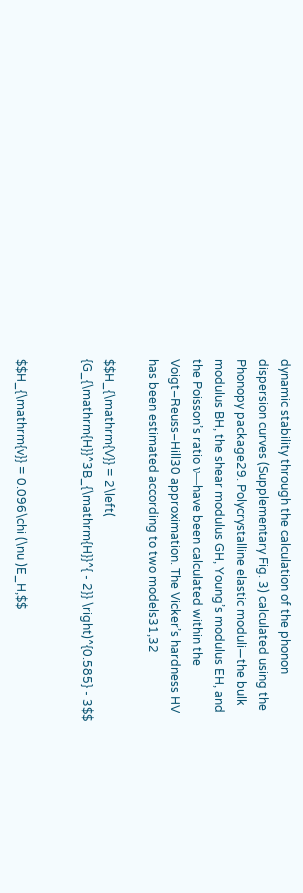dynamic stability through the calculation of the phonon dispersion curves (Supplementary Fig. 3) calculated using the Phonopy package29. Polycrystalline elastic moduli—the bulk modulus BH, the shear modulus GH, Young’s modulus EH, and the Poisson’s ratio ν—have been calculated within the Voigt–Reuss–Hill30 approximation. The Vicker’s hardness HV has been estimated according to two models31,32

$$H_{\mathrm{V}} = 2\left( {G_{\mathrm{H}}^3B_{\mathrm{H}}^{ - 2}} \right)^{0.585} - 3$$


$$H_{\mathrm{v}} = 0.096\chi (\nu )E_H,$$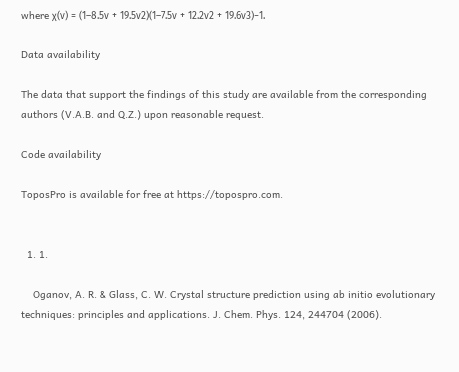where χ(ν) = (1–8.5ν + 19.5ν2)(1–7.5ν + 12.2ν2 + 19.6ν3)−1.

Data availability

The data that support the findings of this study are available from the corresponding authors (V.A.B. and Q.Z.) upon reasonable request.

Code availability

ToposPro is available for free at https://topospro.com.


  1. 1.

    Oganov, A. R. & Glass, C. W. Crystal structure prediction using ab initio evolutionary techniques: principles and applications. J. Chem. Phys. 124, 244704 (2006).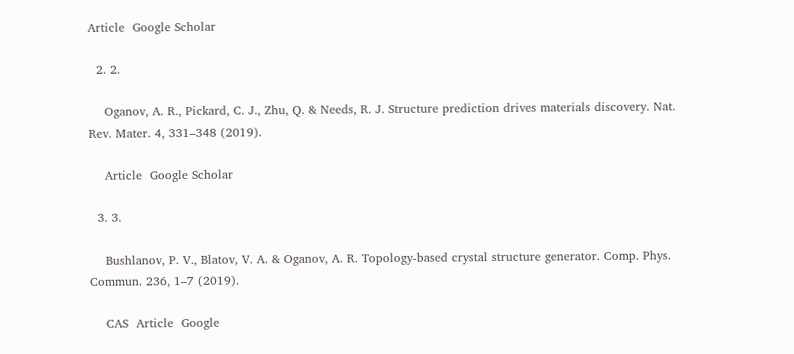Article  Google Scholar

  2. 2.

    Oganov, A. R., Pickard, C. J., Zhu, Q. & Needs, R. J. Structure prediction drives materials discovery. Nat. Rev. Mater. 4, 331–348 (2019).

    Article  Google Scholar

  3. 3.

    Bushlanov, P. V., Blatov, V. A. & Oganov, A. R. Topology-based crystal structure generator. Comp. Phys. Commun. 236, 1–7 (2019).

    CAS  Article  Google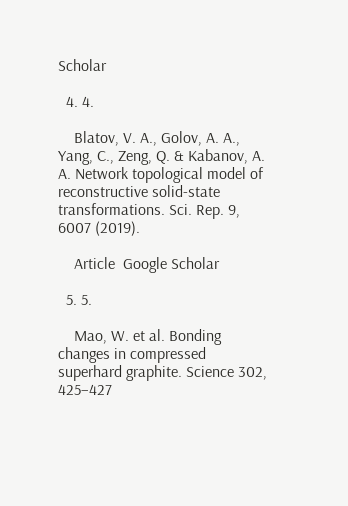Scholar

  4. 4.

    Blatov, V. A., Golov, A. A., Yang, C., Zeng, Q. & Kabanov, A. A. Network topological model of reconstructive solid-state transformations. Sci. Rep. 9, 6007 (2019).

    Article  Google Scholar

  5. 5.

    Mao, W. et al. Bonding changes in compressed superhard graphite. Science 302, 425–427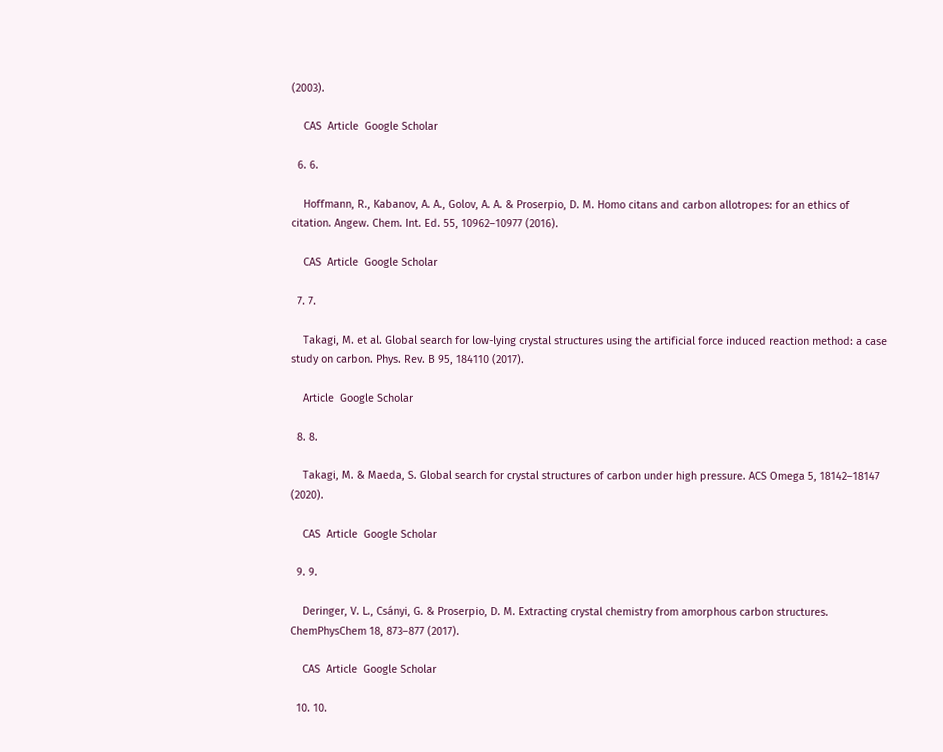(2003).

    CAS  Article  Google Scholar

  6. 6.

    Hoffmann, R., Kabanov, A. A., Golov, A. A. & Proserpio, D. M. Homo citans and carbon allotropes: for an ethics of citation. Angew. Chem. Int. Ed. 55, 10962–10977 (2016).

    CAS  Article  Google Scholar

  7. 7.

    Takagi, M. et al. Global search for low-lying crystal structures using the artificial force induced reaction method: a case study on carbon. Phys. Rev. B 95, 184110 (2017).

    Article  Google Scholar

  8. 8.

    Takagi, M. & Maeda, S. Global search for crystal structures of carbon under high pressure. ACS Omega 5, 18142–18147 (2020).

    CAS  Article  Google Scholar

  9. 9.

    Deringer, V. L., Csányi, G. & Proserpio, D. M. Extracting crystal chemistry from amorphous carbon structures. ChemPhysChem 18, 873–877 (2017).

    CAS  Article  Google Scholar

  10. 10.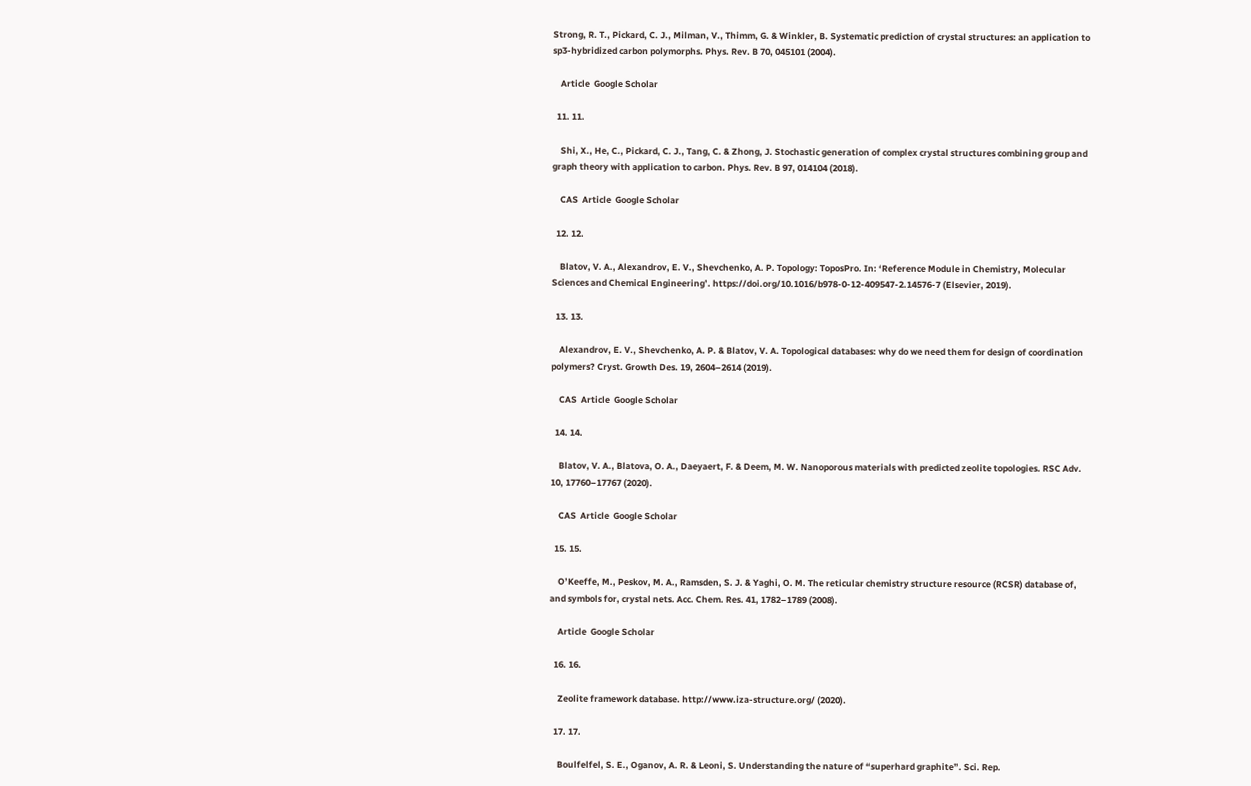Strong, R. T., Pickard, C. J., Milman, V., Thimm, G. & Winkler, B. Systematic prediction of crystal structures: an application to sp3-hybridized carbon polymorphs. Phys. Rev. B 70, 045101 (2004).

    Article  Google Scholar

  11. 11.

    Shi, X., He, C., Pickard, C. J., Tang, C. & Zhong, J. Stochastic generation of complex crystal structures combining group and graph theory with application to carbon. Phys. Rev. B 97, 014104 (2018).

    CAS  Article  Google Scholar

  12. 12.

    Blatov, V. A., Alexandrov, E. V., Shevchenko, A. P. Topology: ToposPro. In: ‘Reference Module in Chemistry, Molecular Sciences and Chemical Engineering’. https://doi.org/10.1016/b978-0-12-409547-2.14576-7 (Elsevier, 2019).

  13. 13.

    Alexandrov, E. V., Shevchenko, A. P. & Blatov, V. A. Topological databases: why do we need them for design of coordination polymers? Cryst. Growth Des. 19, 2604–2614 (2019).

    CAS  Article  Google Scholar

  14. 14.

    Blatov, V. A., Blatova, O. A., Daeyaert, F. & Deem, M. W. Nanoporous materials with predicted zeolite topologies. RSC Adv. 10, 17760–17767 (2020).

    CAS  Article  Google Scholar

  15. 15.

    O’Keeffe, M., Peskov, M. A., Ramsden, S. J. & Yaghi, O. M. The reticular chemistry structure resource (RCSR) database of, and symbols for, crystal nets. Acc. Chem. Res. 41, 1782–1789 (2008).

    Article  Google Scholar

  16. 16.

    Zeolite framework database. http://www.iza-structure.org/ (2020).

  17. 17.

    Boulfelfel, S. E., Oganov, A. R. & Leoni, S. Understanding the nature of “superhard graphite”. Sci. Rep.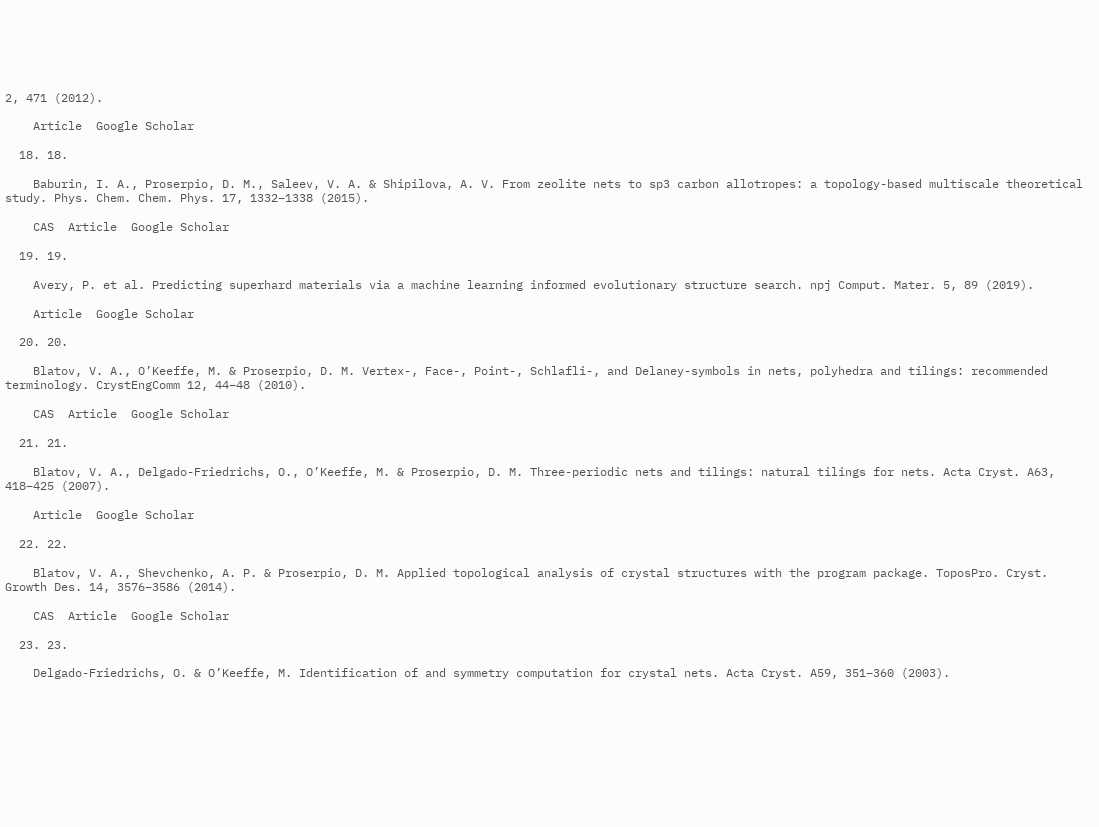2, 471 (2012).

    Article  Google Scholar

  18. 18.

    Baburin, I. A., Proserpio, D. M., Saleev, V. A. & Shipilova, A. V. From zeolite nets to sp3 carbon allotropes: a topology-based multiscale theoretical study. Phys. Chem. Chem. Phys. 17, 1332–1338 (2015).

    CAS  Article  Google Scholar

  19. 19.

    Avery, P. et al. Predicting superhard materials via a machine learning informed evolutionary structure search. npj Comput. Mater. 5, 89 (2019).

    Article  Google Scholar

  20. 20.

    Blatov, V. A., O’Keeffe, M. & Proserpio, D. M. Vertex-, Face-, Point-, Schlafli-, and Delaney-symbols in nets, polyhedra and tilings: recommended terminology. CrystEngComm 12, 44–48 (2010).

    CAS  Article  Google Scholar

  21. 21.

    Blatov, V. A., Delgado-Friedrichs, O., O’Keeffe, M. & Proserpio, D. M. Three-periodic nets and tilings: natural tilings for nets. Acta Cryst. A63, 418–425 (2007).

    Article  Google Scholar

  22. 22.

    Blatov, V. A., Shevchenko, A. P. & Proserpio, D. M. Applied topological analysis of crystal structures with the program package. ToposPro. Cryst. Growth Des. 14, 3576–3586 (2014).

    CAS  Article  Google Scholar

  23. 23.

    Delgado-Friedrichs, O. & O’Keeffe, M. Identification of and symmetry computation for crystal nets. Acta Cryst. A59, 351–360 (2003).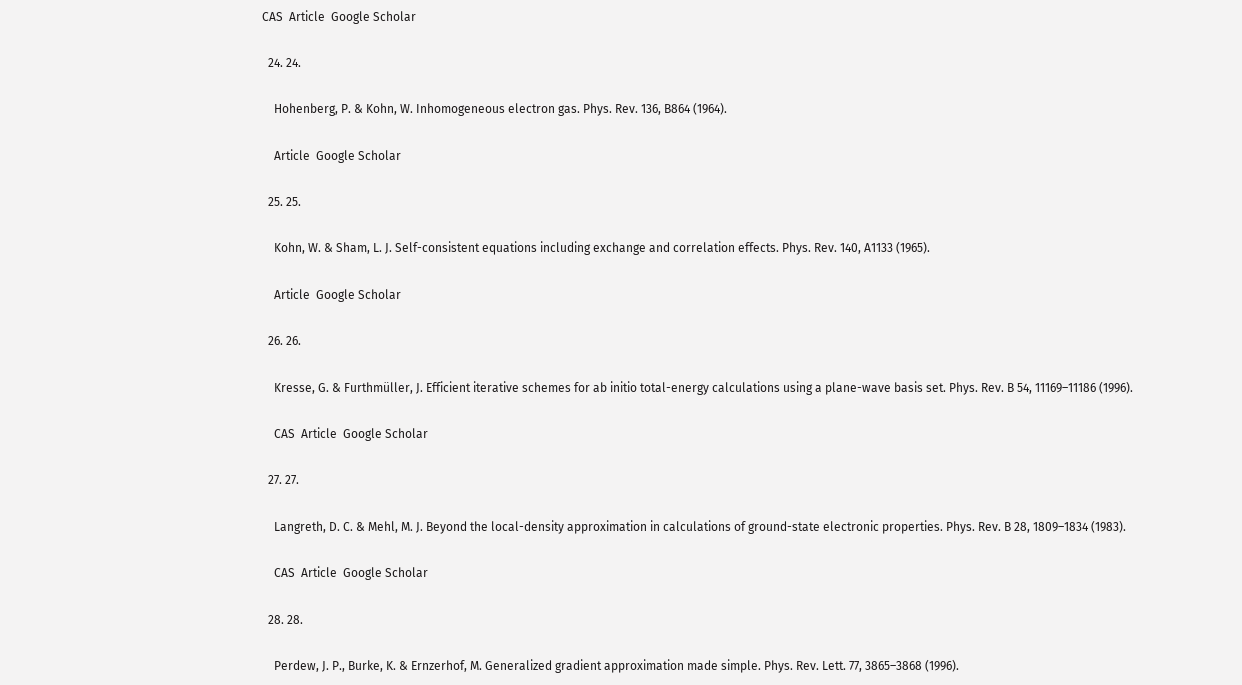CAS  Article  Google Scholar

  24. 24.

    Hohenberg, P. & Kohn, W. Inhomogeneous electron gas. Phys. Rev. 136, B864 (1964).

    Article  Google Scholar

  25. 25.

    Kohn, W. & Sham, L. J. Self-consistent equations including exchange and correlation effects. Phys. Rev. 140, A1133 (1965).

    Article  Google Scholar

  26. 26.

    Kresse, G. & Furthmüller, J. Efficient iterative schemes for ab initio total-energy calculations using a plane-wave basis set. Phys. Rev. B 54, 11169–11186 (1996).

    CAS  Article  Google Scholar

  27. 27.

    Langreth, D. C. & Mehl, M. J. Beyond the local-density approximation in calculations of ground-state electronic properties. Phys. Rev. B 28, 1809–1834 (1983).

    CAS  Article  Google Scholar

  28. 28.

    Perdew, J. P., Burke, K. & Ernzerhof, M. Generalized gradient approximation made simple. Phys. Rev. Lett. 77, 3865–3868 (1996).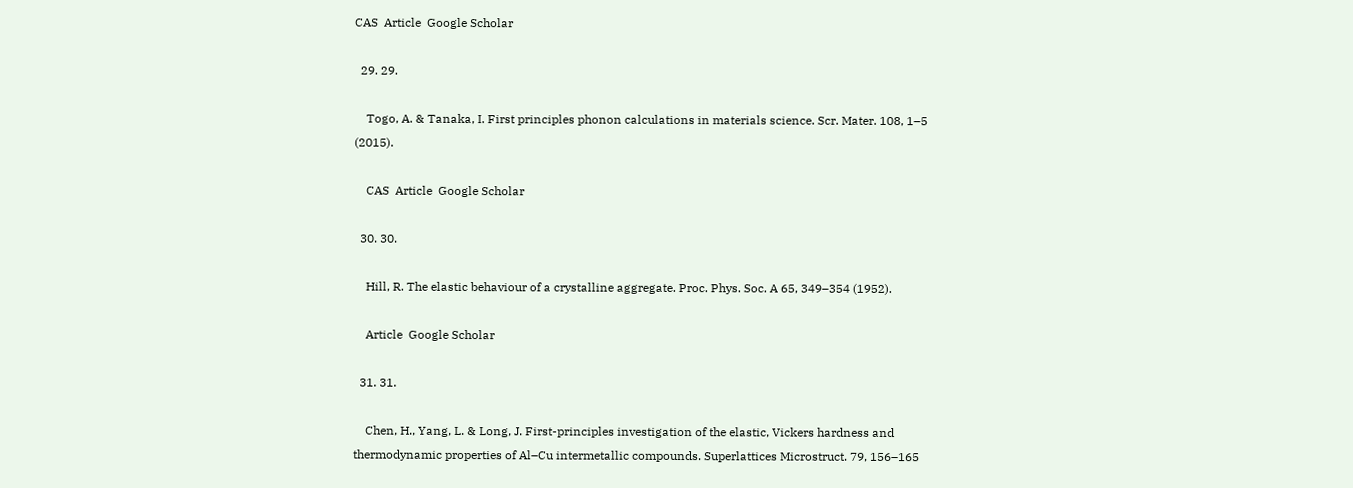CAS  Article  Google Scholar

  29. 29.

    Togo, A. & Tanaka, I. First principles phonon calculations in materials science. Scr. Mater. 108, 1–5 (2015).

    CAS  Article  Google Scholar

  30. 30.

    Hill, R. The elastic behaviour of a crystalline aggregate. Proc. Phys. Soc. A 65, 349–354 (1952).

    Article  Google Scholar

  31. 31.

    Chen, H., Yang, L. & Long, J. First-principles investigation of the elastic, Vickers hardness and thermodynamic properties of Al–Cu intermetallic compounds. Superlattices Microstruct. 79, 156–165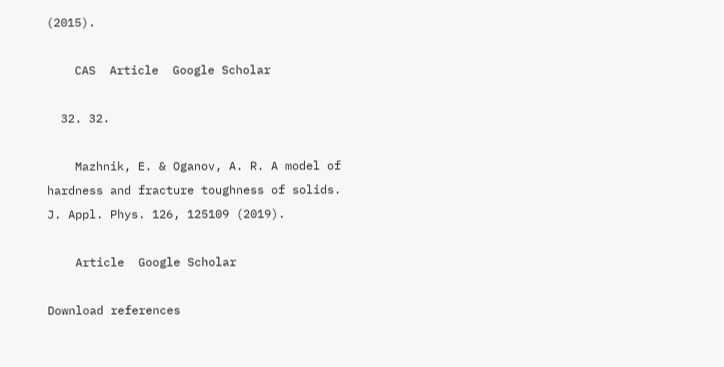(2015).

    CAS  Article  Google Scholar

  32. 32.

    Mazhnik, E. & Oganov, A. R. A model of hardness and fracture toughness of solids. J. Appl. Phys. 126, 125109 (2019).

    Article  Google Scholar

Download references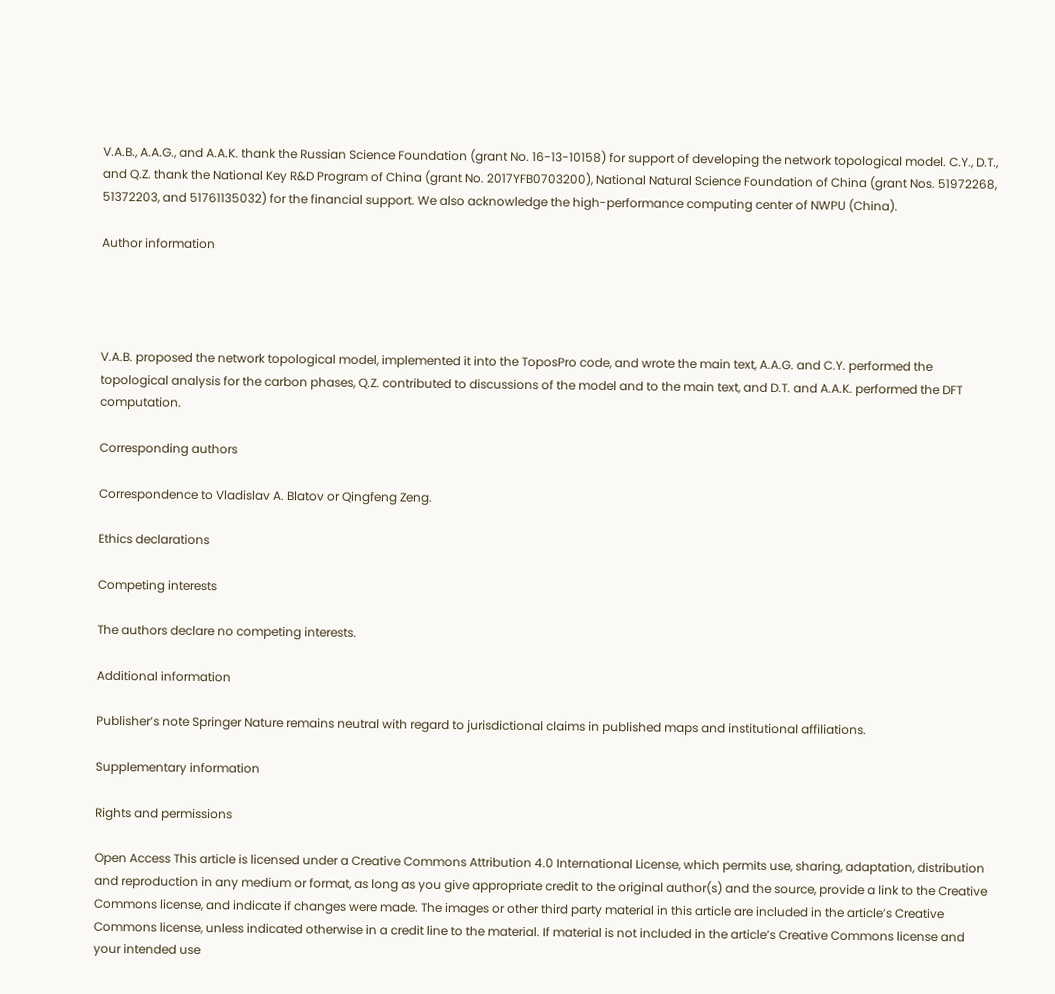V.A.B., A.A.G., and A.A.K. thank the Russian Science Foundation (grant No. 16-13-10158) for support of developing the network topological model. C.Y., D.T., and Q.Z. thank the National Key R&D Program of China (grant No. 2017YFB0703200), National Natural Science Foundation of China (grant Nos. 51972268, 51372203, and 51761135032) for the financial support. We also acknowledge the high-performance computing center of NWPU (China).

Author information




V.A.B. proposed the network topological model, implemented it into the ToposPro code, and wrote the main text, A.A.G. and C.Y. performed the topological analysis for the carbon phases, Q.Z. contributed to discussions of the model and to the main text, and D.T. and A.A.K. performed the DFT computation.

Corresponding authors

Correspondence to Vladislav A. Blatov or Qingfeng Zeng.

Ethics declarations

Competing interests

The authors declare no competing interests.

Additional information

Publisher’s note Springer Nature remains neutral with regard to jurisdictional claims in published maps and institutional affiliations.

Supplementary information

Rights and permissions

Open Access This article is licensed under a Creative Commons Attribution 4.0 International License, which permits use, sharing, adaptation, distribution and reproduction in any medium or format, as long as you give appropriate credit to the original author(s) and the source, provide a link to the Creative Commons license, and indicate if changes were made. The images or other third party material in this article are included in the article’s Creative Commons license, unless indicated otherwise in a credit line to the material. If material is not included in the article’s Creative Commons license and your intended use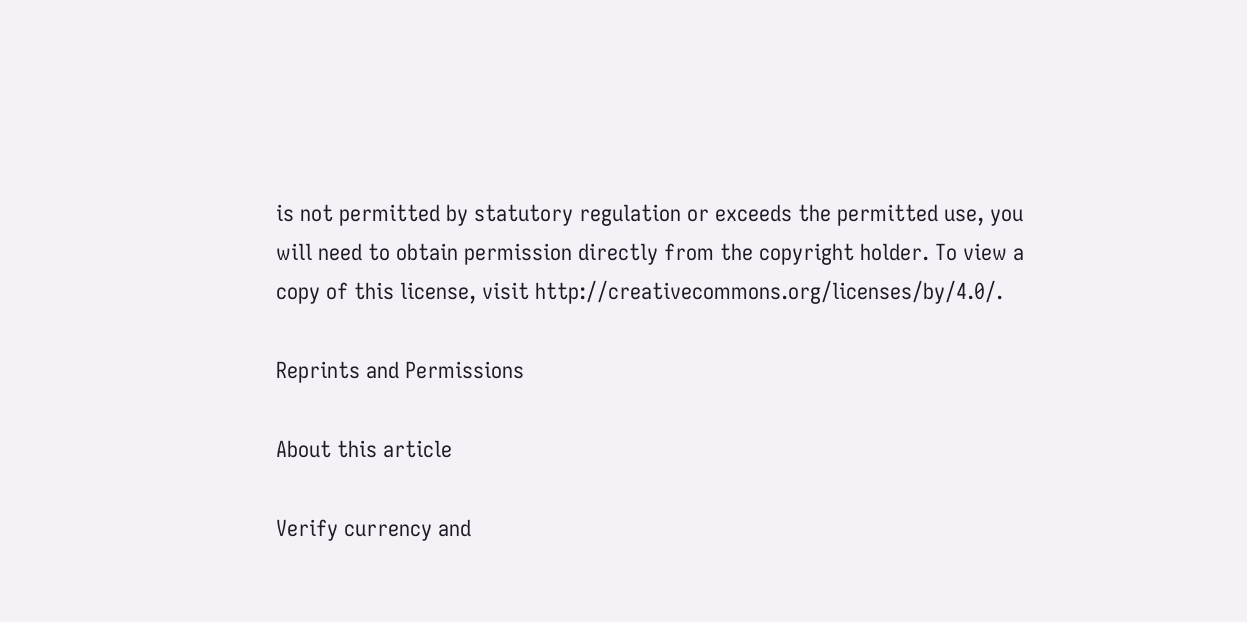is not permitted by statutory regulation or exceeds the permitted use, you will need to obtain permission directly from the copyright holder. To view a copy of this license, visit http://creativecommons.org/licenses/by/4.0/.

Reprints and Permissions

About this article

Verify currency and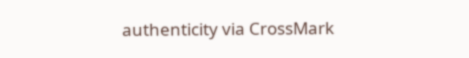authenticity via CrossMark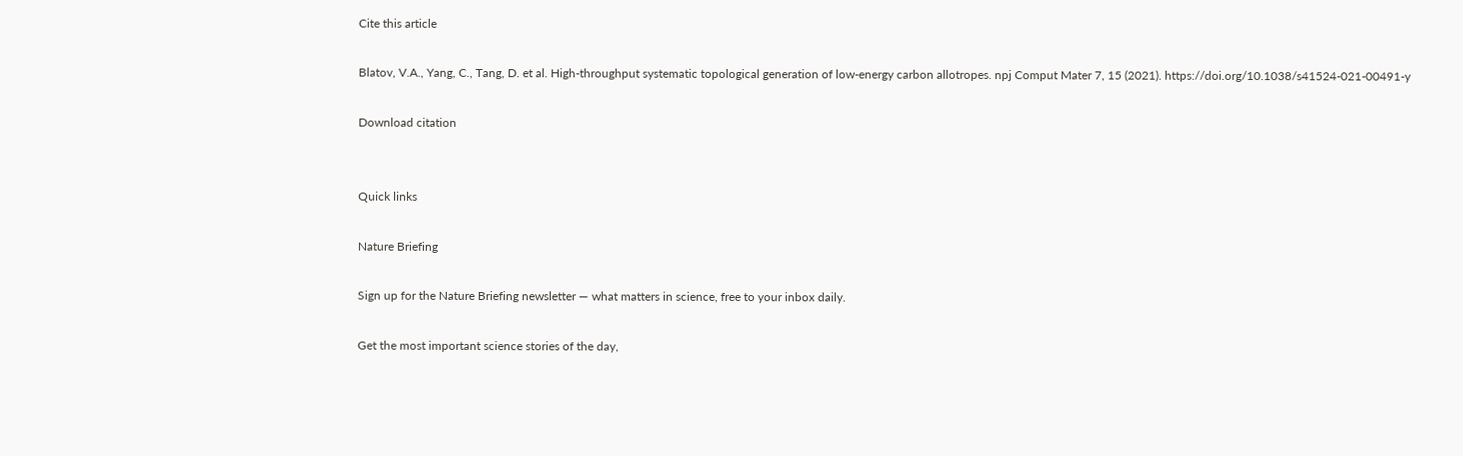Cite this article

Blatov, V.A., Yang, C., Tang, D. et al. High-throughput systematic topological generation of low-energy carbon allotropes. npj Comput Mater 7, 15 (2021). https://doi.org/10.1038/s41524-021-00491-y

Download citation


Quick links

Nature Briefing

Sign up for the Nature Briefing newsletter — what matters in science, free to your inbox daily.

Get the most important science stories of the day,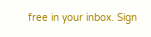free in your inbox. Sign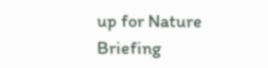up for Nature Briefing